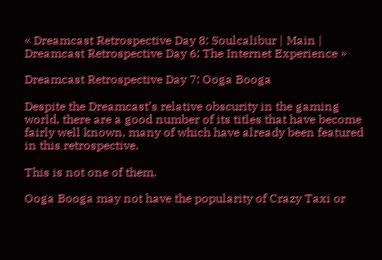« Dreamcast Retrospective Day 8: Soulcalibur | Main | Dreamcast Retrospective Day 6: The Internet Experience »

Dreamcast Retrospective Day 7: Ooga Booga

Despite the Dreamcast’s relative obscurity in the gaming world, there are a good number of its titles that have become fairly well known, many of which have already been featured in this retrospective.

This is not one of them.

Ooga Booga may not have the popularity of Crazy Taxi or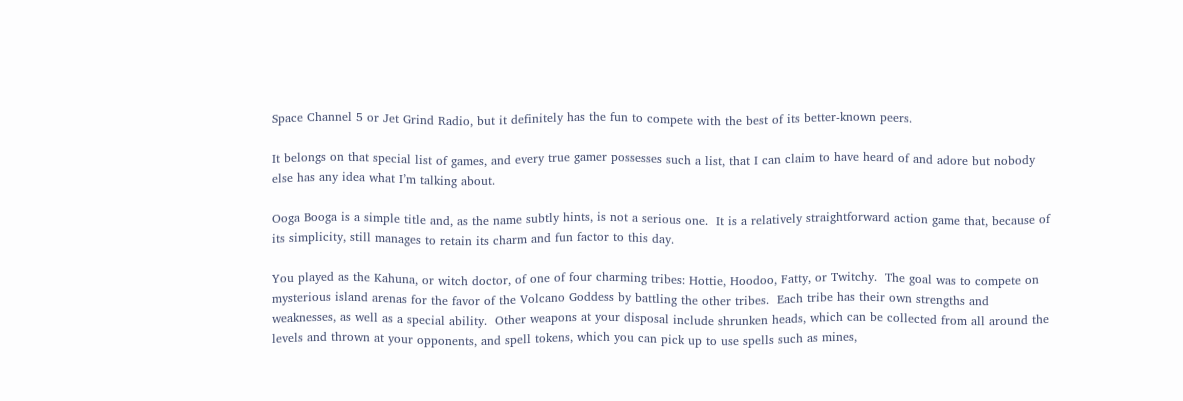Space Channel 5 or Jet Grind Radio, but it definitely has the fun to compete with the best of its better-known peers.

It belongs on that special list of games, and every true gamer possesses such a list, that I can claim to have heard of and adore but nobody else has any idea what I’m talking about.

Ooga Booga is a simple title and, as the name subtly hints, is not a serious one.  It is a relatively straightforward action game that, because of its simplicity, still manages to retain its charm and fun factor to this day.

You played as the Kahuna, or witch doctor, of one of four charming tribes: Hottie, Hoodoo, Fatty, or Twitchy.  The goal was to compete on mysterious island arenas for the favor of the Volcano Goddess by battling the other tribes.  Each tribe has their own strengths and weaknesses, as well as a special ability.  Other weapons at your disposal include shrunken heads, which can be collected from all around the levels and thrown at your opponents, and spell tokens, which you can pick up to use spells such as mines,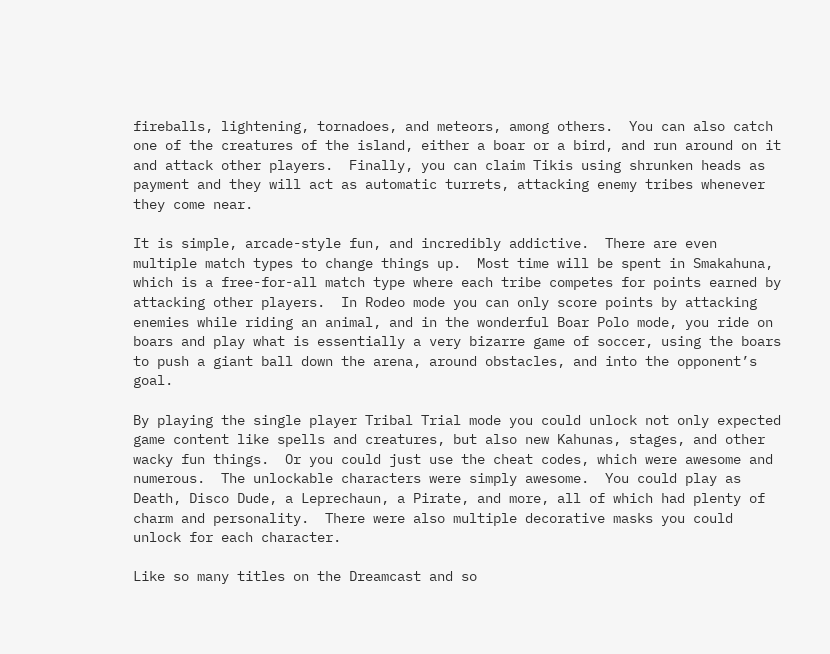fireballs, lightening, tornadoes, and meteors, among others.  You can also catch one of the creatures of the island, either a boar or a bird, and run around on it and attack other players.  Finally, you can claim Tikis using shrunken heads as payment and they will act as automatic turrets, attacking enemy tribes whenever they come near.

It is simple, arcade-style fun, and incredibly addictive.  There are even multiple match types to change things up.  Most time will be spent in Smakahuna, which is a free-for-all match type where each tribe competes for points earned by attacking other players.  In Rodeo mode you can only score points by attacking enemies while riding an animal, and in the wonderful Boar Polo mode, you ride on boars and play what is essentially a very bizarre game of soccer, using the boars to push a giant ball down the arena, around obstacles, and into the opponent’s goal.

By playing the single player Tribal Trial mode you could unlock not only expected game content like spells and creatures, but also new Kahunas, stages, and other wacky fun things.  Or you could just use the cheat codes, which were awesome and numerous.  The unlockable characters were simply awesome.  You could play as Death, Disco Dude, a Leprechaun, a Pirate, and more, all of which had plenty of charm and personality.  There were also multiple decorative masks you could unlock for each character.

Like so many titles on the Dreamcast and so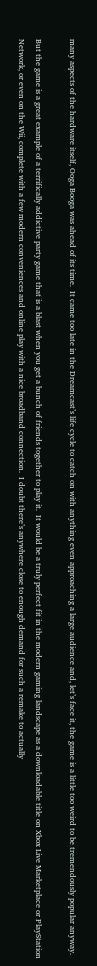many aspects of the hardware itself, Ooga Booga was ahead of its time.  It came too late in the Dreamcast’s life cycle to catch on with anything even approaching a large audience and, let’s face it, the game is a little too weird to be tremendously popular anyway.

But the game is a great example of a terrifically addictive party game that is a blast when you get a bunch of friends together to play it.  It would be a truly perfect fit in the modern gaming landscape as a downloadable title on Xbox Live Marketplace or PlayStation Network, or even on the Wii, complete with a few modern conveniences and online play with a nice broadband connection.  I doubt there’s anywhere close to enough demand for such a remake to actually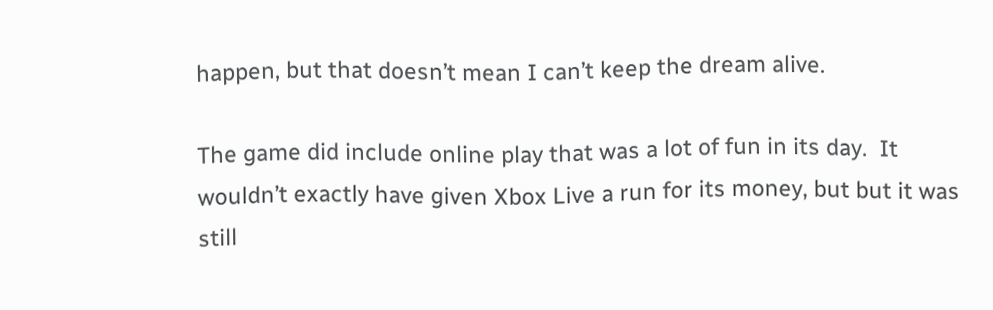happen, but that doesn’t mean I can’t keep the dream alive.

The game did include online play that was a lot of fun in its day.  It wouldn’t exactly have given Xbox Live a run for its money, but but it was still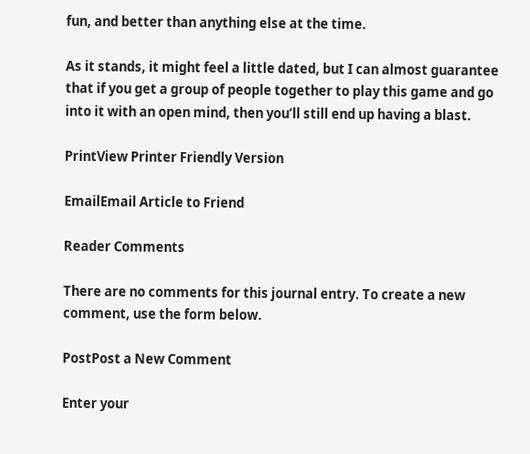fun, and better than anything else at the time.

As it stands, it might feel a little dated, but I can almost guarantee that if you get a group of people together to play this game and go into it with an open mind, then you’ll still end up having a blast.

PrintView Printer Friendly Version

EmailEmail Article to Friend

Reader Comments

There are no comments for this journal entry. To create a new comment, use the form below.

PostPost a New Comment

Enter your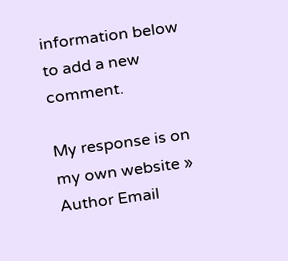information below to add a new comment.

My response is on my own website »
Author Email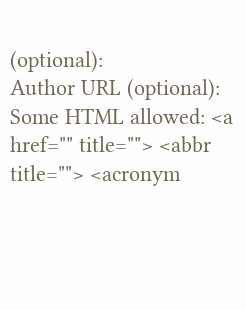(optional):
Author URL (optional):
Some HTML allowed: <a href="" title=""> <abbr title=""> <acronym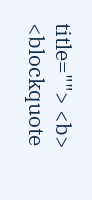title=""> <b> <blockquote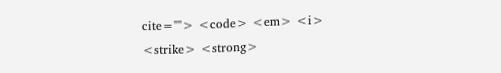cite=""> <code> <em> <i> <strike> <strong>